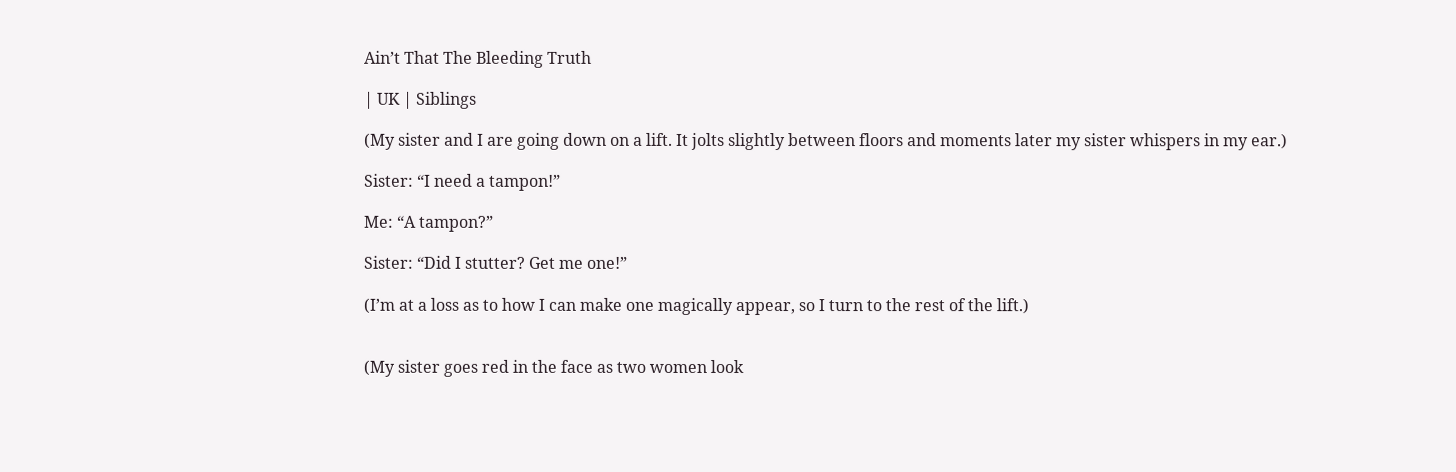Ain’t That The Bleeding Truth

| UK | Siblings

(My sister and I are going down on a lift. It jolts slightly between floors and moments later my sister whispers in my ear.)

Sister: “I need a tampon!”

Me: “A tampon?”

Sister: “Did I stutter? Get me one!”

(I’m at a loss as to how I can make one magically appear, so I turn to the rest of the lift.)


(My sister goes red in the face as two women look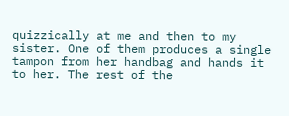quizzically at me and then to my sister. One of them produces a single tampon from her handbag and hands it to her. The rest of the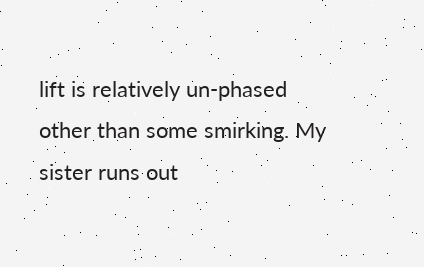lift is relatively un-phased other than some smirking. My sister runs out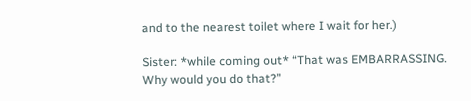and to the nearest toilet where I wait for her.)

Sister: *while coming out* “That was EMBARRASSING. Why would you do that?”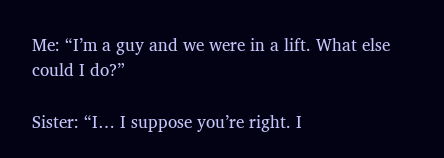Me: “I’m a guy and we were in a lift. What else could I do?”

Sister: “I… I suppose you’re right. I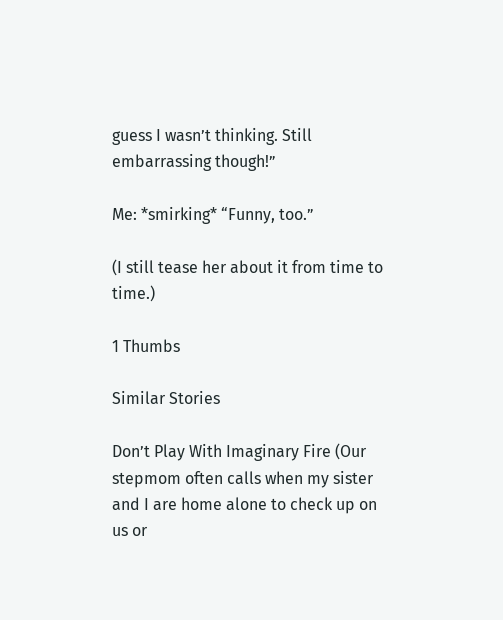guess I wasn’t thinking. Still embarrassing though!”

Me: *smirking* “Funny, too.”

(I still tease her about it from time to time.)

1 Thumbs

Similar Stories

Don’t Play With Imaginary Fire (Our stepmom often calls when my sister and I are home alone to check up on us or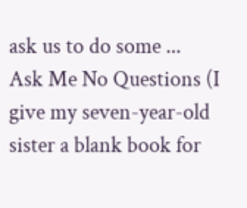ask us to do some ...
Ask Me No Questions (I give my seven-year-old sister a blank book for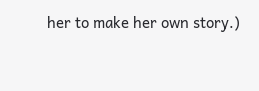her to make her own story.)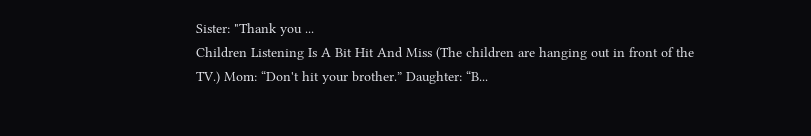Sister: "Thank you ...
Children Listening Is A Bit Hit And Miss (The children are hanging out in front of the TV.) Mom: “Don't hit your brother.” Daughter: “B...